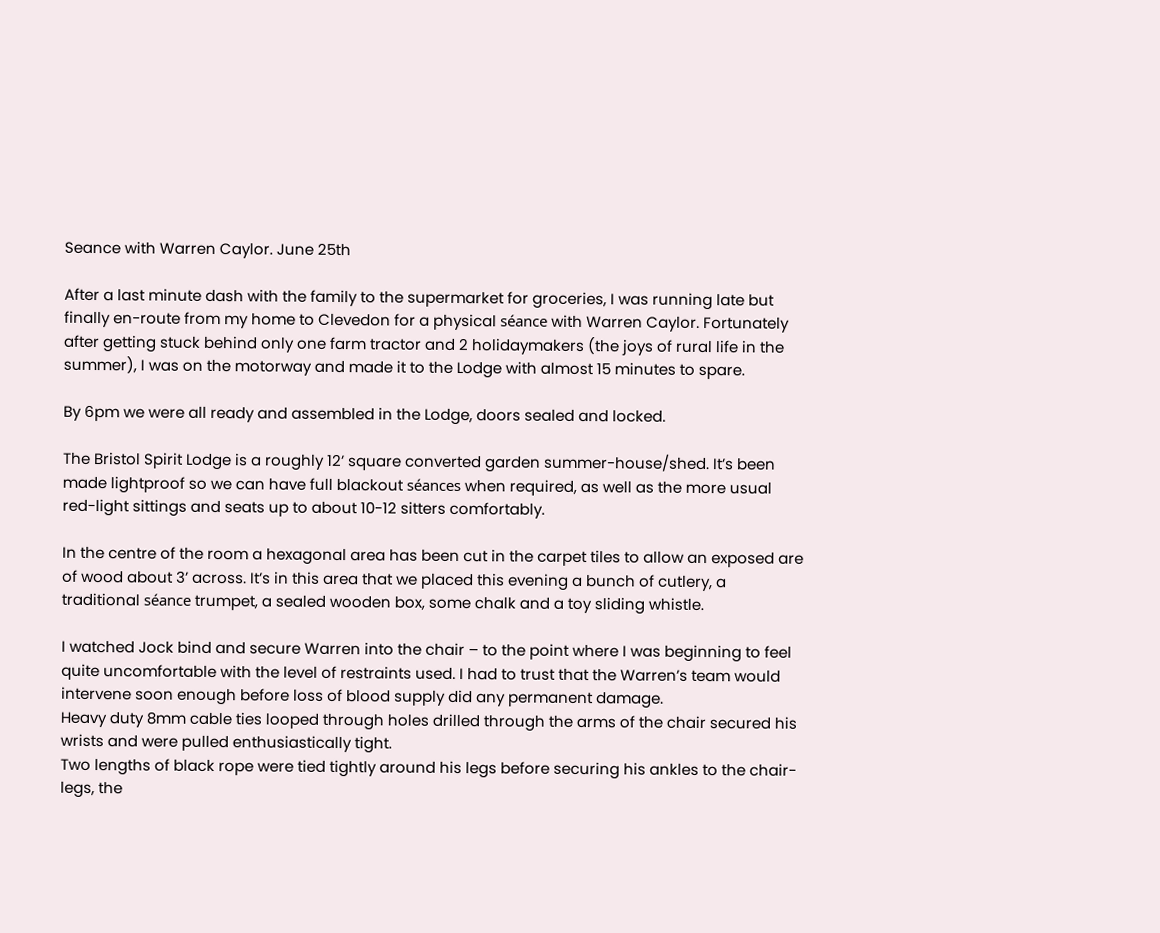Seance with Warren Caylor. June 25th

After a last minute dash with the family to the supermarket for groceries, I was running late but finally en-route from my home to Clevedon for a physical séance with Warren Caylor. Fortunately after getting stuck behind only one farm tractor and 2 holidaymakers (the joys of rural life in the summer), I was on the motorway and made it to the Lodge with almost 15 minutes to spare.

By 6pm we were all ready and assembled in the Lodge, doors sealed and locked.

The Bristol Spirit Lodge is a roughly 12’ square converted garden summer-house/shed. It’s been made lightproof so we can have full blackout séances when required, as well as the more usual red-light sittings and seats up to about 10-12 sitters comfortably.

In the centre of the room a hexagonal area has been cut in the carpet tiles to allow an exposed are of wood about 3’ across. It’s in this area that we placed this evening a bunch of cutlery, a traditional séance trumpet, a sealed wooden box, some chalk and a toy sliding whistle.

I watched Jock bind and secure Warren into the chair – to the point where I was beginning to feel quite uncomfortable with the level of restraints used. I had to trust that the Warren’s team would intervene soon enough before loss of blood supply did any permanent damage.
Heavy duty 8mm cable ties looped through holes drilled through the arms of the chair secured his wrists and were pulled enthusiastically tight.
Two lengths of black rope were tied tightly around his legs before securing his ankles to the chair-legs, the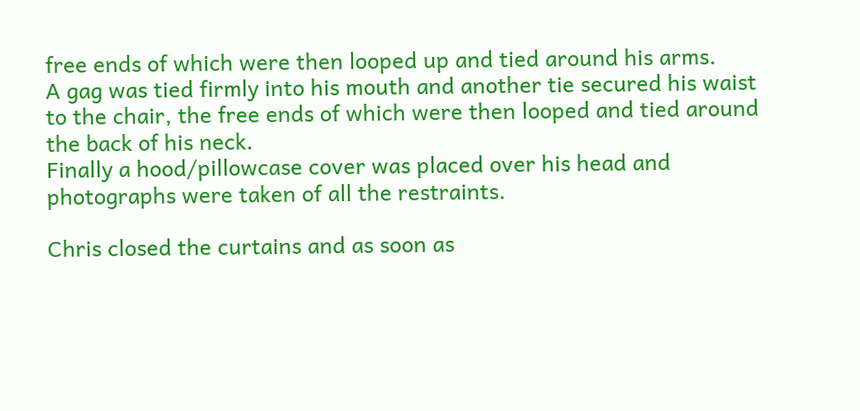free ends of which were then looped up and tied around his arms.
A gag was tied firmly into his mouth and another tie secured his waist to the chair, the free ends of which were then looped and tied around the back of his neck.
Finally a hood/pillowcase cover was placed over his head and photographs were taken of all the restraints.

Chris closed the curtains and as soon as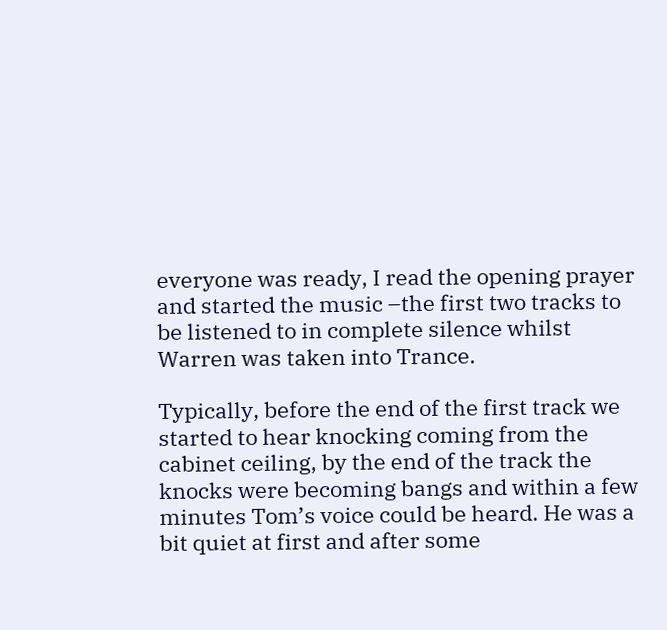everyone was ready, I read the opening prayer and started the music –the first two tracks to be listened to in complete silence whilst Warren was taken into Trance.

Typically, before the end of the first track we started to hear knocking coming from the cabinet ceiling, by the end of the track the knocks were becoming bangs and within a few minutes Tom’s voice could be heard. He was a bit quiet at first and after some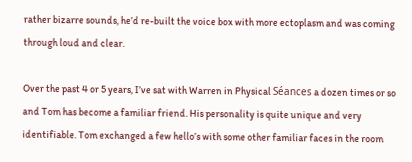rather bizarre sounds, he’d re-built the voice box with more ectoplasm and was coming through loud and clear.

Over the past 4 or 5 years, I’ve sat with Warren in Physical Séances a dozen times or so and Tom has become a familiar friend. His personality is quite unique and very identifiable. Tom exchanged a few hello’s with some other familiar faces in the room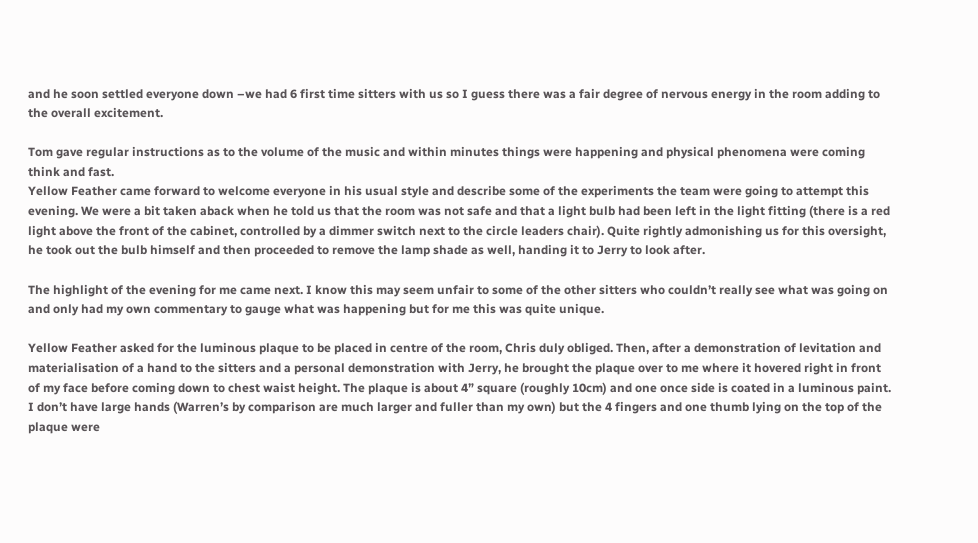and he soon settled everyone down –we had 6 first time sitters with us so I guess there was a fair degree of nervous energy in the room adding to the overall excitement.

Tom gave regular instructions as to the volume of the music and within minutes things were happening and physical phenomena were coming think and fast.
Yellow Feather came forward to welcome everyone in his usual style and describe some of the experiments the team were going to attempt this evening. We were a bit taken aback when he told us that the room was not safe and that a light bulb had been left in the light fitting (there is a red light above the front of the cabinet, controlled by a dimmer switch next to the circle leaders chair). Quite rightly admonishing us for this oversight, he took out the bulb himself and then proceeded to remove the lamp shade as well, handing it to Jerry to look after.

The highlight of the evening for me came next. I know this may seem unfair to some of the other sitters who couldn’t really see what was going on and only had my own commentary to gauge what was happening but for me this was quite unique.

Yellow Feather asked for the luminous plaque to be placed in centre of the room, Chris duly obliged. Then, after a demonstration of levitation and materialisation of a hand to the sitters and a personal demonstration with Jerry, he brought the plaque over to me where it hovered right in front of my face before coming down to chest waist height. The plaque is about 4” square (roughly 10cm) and one once side is coated in a luminous paint.
I don’t have large hands (Warren’s by comparison are much larger and fuller than my own) but the 4 fingers and one thumb lying on the top of the plaque were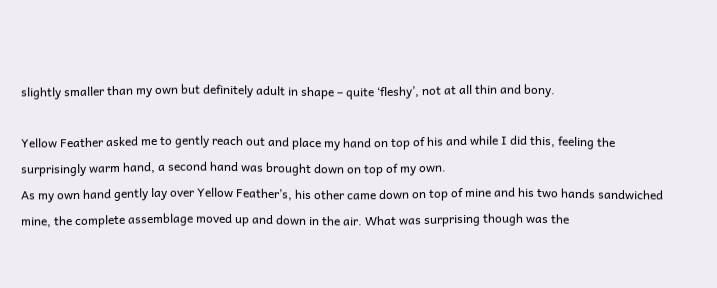slightly smaller than my own but definitely adult in shape – quite ‘fleshy’, not at all thin and bony.

Yellow Feather asked me to gently reach out and place my hand on top of his and while I did this, feeling the surprisingly warm hand, a second hand was brought down on top of my own.
As my own hand gently lay over Yellow Feather’s, his other came down on top of mine and his two hands sandwiched mine, the complete assemblage moved up and down in the air. What was surprising though was the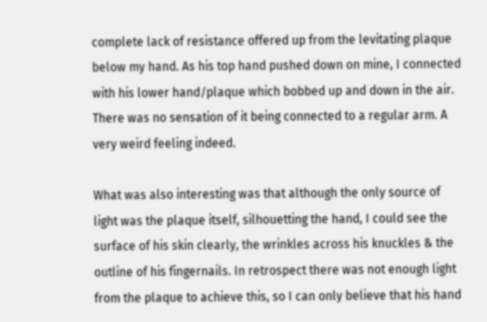complete lack of resistance offered up from the levitating plaque below my hand. As his top hand pushed down on mine, I connected with his lower hand/plaque which bobbed up and down in the air. There was no sensation of it being connected to a regular arm. A very weird feeling indeed.

What was also interesting was that although the only source of light was the plaque itself, silhouetting the hand, I could see the surface of his skin clearly, the wrinkles across his knuckles & the outline of his fingernails. In retrospect there was not enough light from the plaque to achieve this, so I can only believe that his hand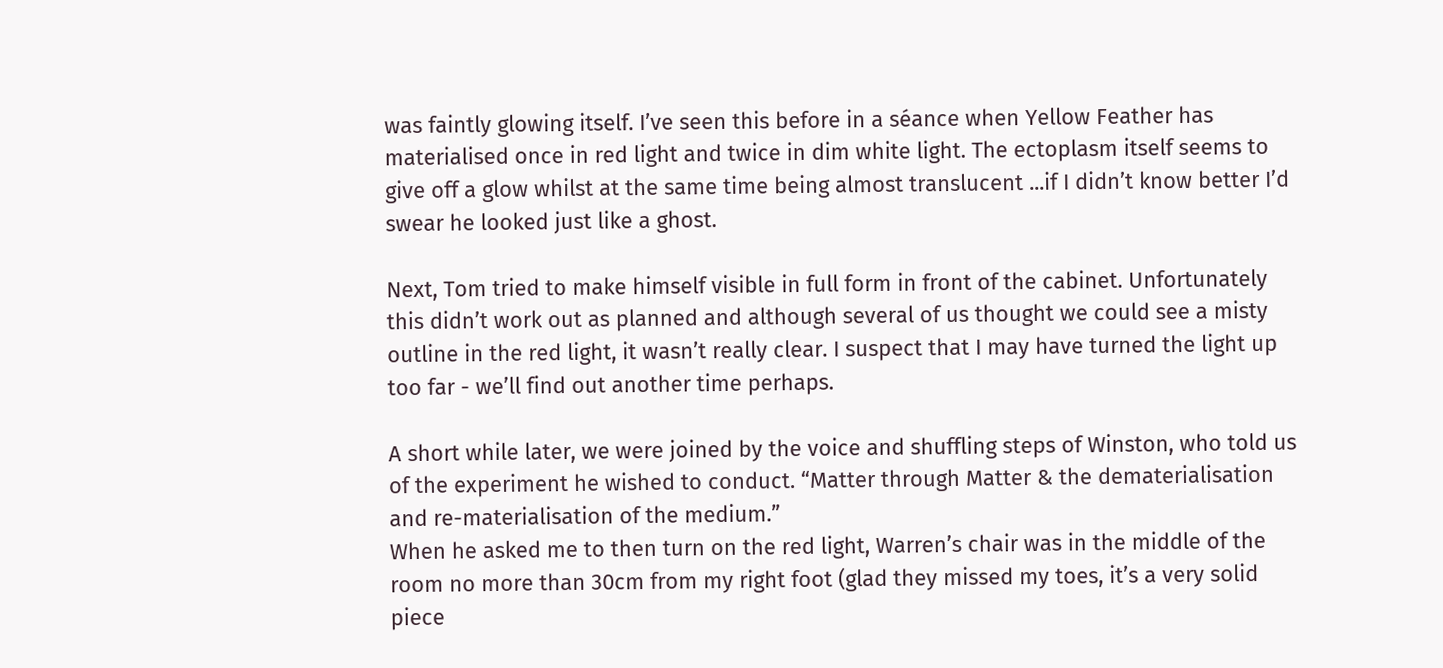was faintly glowing itself. I’ve seen this before in a séance when Yellow Feather has materialised once in red light and twice in dim white light. The ectoplasm itself seems to give off a glow whilst at the same time being almost translucent ...if I didn’t know better I’d swear he looked just like a ghost.

Next, Tom tried to make himself visible in full form in front of the cabinet. Unfortunately this didn’t work out as planned and although several of us thought we could see a misty outline in the red light, it wasn’t really clear. I suspect that I may have turned the light up too far - we’ll find out another time perhaps.

A short while later, we were joined by the voice and shuffling steps of Winston, who told us of the experiment he wished to conduct. “Matter through Matter & the dematerialisation and re-materialisation of the medium.”
When he asked me to then turn on the red light, Warren’s chair was in the middle of the room no more than 30cm from my right foot (glad they missed my toes, it’s a very solid piece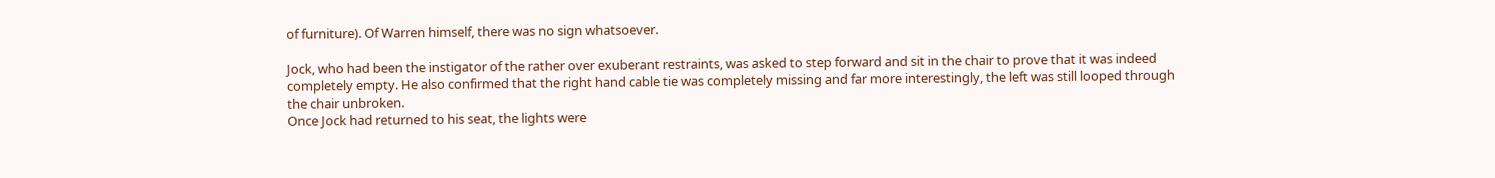of furniture). Of Warren himself, there was no sign whatsoever.

Jock, who had been the instigator of the rather over exuberant restraints, was asked to step forward and sit in the chair to prove that it was indeed completely empty. He also confirmed that the right hand cable tie was completely missing and far more interestingly, the left was still looped through the chair unbroken.
Once Jock had returned to his seat, the lights were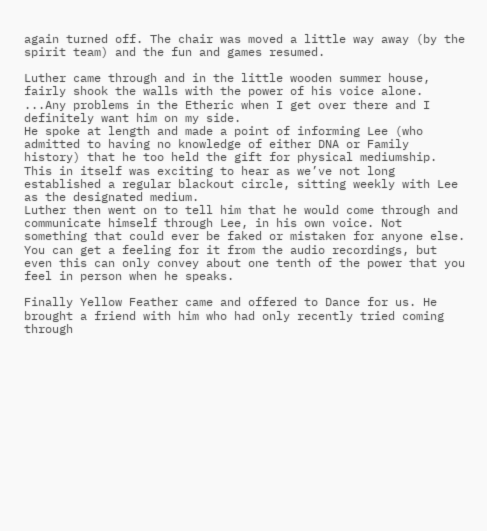again turned off. The chair was moved a little way away (by the spirit team) and the fun and games resumed.

Luther came through and in the little wooden summer house, fairly shook the walls with the power of his voice alone. ...Any problems in the Etheric when I get over there and I definitely want him on my side.
He spoke at length and made a point of informing Lee (who admitted to having no knowledge of either DNA or Family history) that he too held the gift for physical mediumship. This in itself was exciting to hear as we’ve not long established a regular blackout circle, sitting weekly with Lee as the designated medium.
Luther then went on to tell him that he would come through and communicate himself through Lee, in his own voice. Not something that could ever be faked or mistaken for anyone else. You can get a feeling for it from the audio recordings, but even this can only convey about one tenth of the power that you feel in person when he speaks.

Finally Yellow Feather came and offered to Dance for us. He brought a friend with him who had only recently tried coming through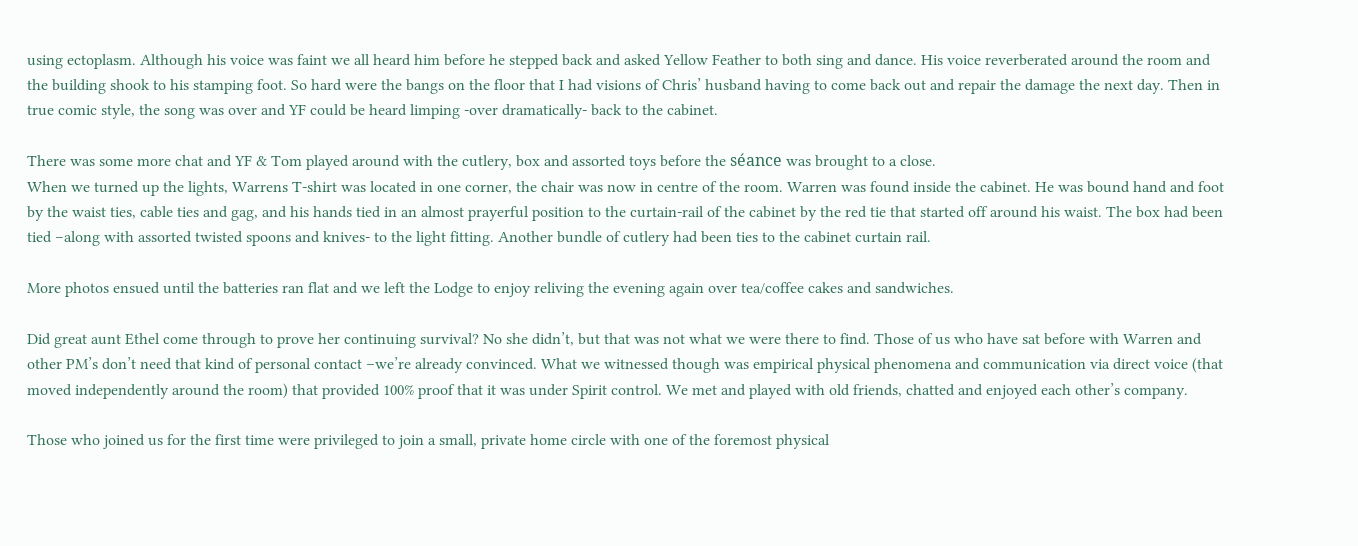using ectoplasm. Although his voice was faint we all heard him before he stepped back and asked Yellow Feather to both sing and dance. His voice reverberated around the room and the building shook to his stamping foot. So hard were the bangs on the floor that I had visions of Chris’ husband having to come back out and repair the damage the next day. Then in true comic style, the song was over and YF could be heard limping -over dramatically- back to the cabinet.

There was some more chat and YF & Tom played around with the cutlery, box and assorted toys before the séance was brought to a close.
When we turned up the lights, Warrens T-shirt was located in one corner, the chair was now in centre of the room. Warren was found inside the cabinet. He was bound hand and foot by the waist ties, cable ties and gag, and his hands tied in an almost prayerful position to the curtain-rail of the cabinet by the red tie that started off around his waist. The box had been tied –along with assorted twisted spoons and knives- to the light fitting. Another bundle of cutlery had been ties to the cabinet curtain rail.

More photos ensued until the batteries ran flat and we left the Lodge to enjoy reliving the evening again over tea/coffee cakes and sandwiches.

Did great aunt Ethel come through to prove her continuing survival? No she didn’t, but that was not what we were there to find. Those of us who have sat before with Warren and other PM’s don’t need that kind of personal contact –we’re already convinced. What we witnessed though was empirical physical phenomena and communication via direct voice (that moved independently around the room) that provided 100% proof that it was under Spirit control. We met and played with old friends, chatted and enjoyed each other’s company.

Those who joined us for the first time were privileged to join a small, private home circle with one of the foremost physical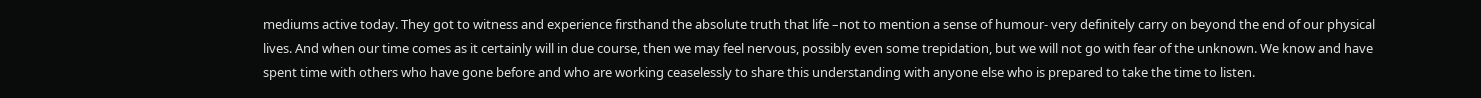mediums active today. They got to witness and experience firsthand the absolute truth that life –not to mention a sense of humour- very definitely carry on beyond the end of our physical lives. And when our time comes as it certainly will in due course, then we may feel nervous, possibly even some trepidation, but we will not go with fear of the unknown. We know and have spent time with others who have gone before and who are working ceaselessly to share this understanding with anyone else who is prepared to take the time to listen.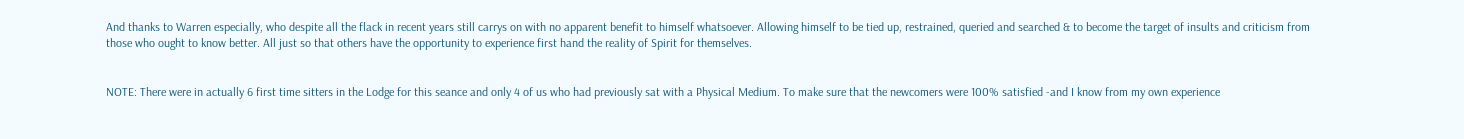And thanks to Warren especially, who despite all the flack in recent years still carrys on with no apparent benefit to himself whatsoever. Allowing himself to be tied up, restrained, queried and searched & to become the target of insults and criticism from those who ought to know better. All just so that others have the opportunity to experience first hand the reality of Spirit for themselves.


NOTE: There were in actually 6 first time sitters in the Lodge for this seance and only 4 of us who had previously sat with a Physical Medium. To make sure that the newcomers were 100% satisfied -and I know from my own experience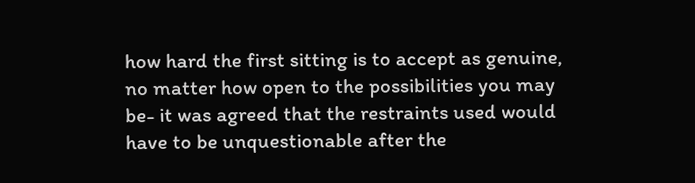how hard the first sitting is to accept as genuine, no matter how open to the possibilities you may be- it was agreed that the restraints used would have to be unquestionable after the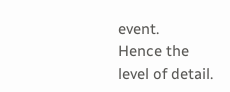event.
Hence the level of detail.